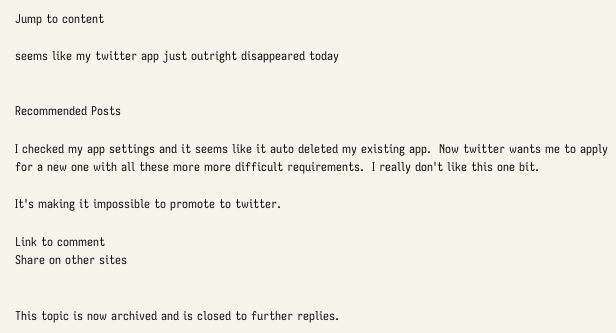Jump to content

seems like my twitter app just outright disappeared today


Recommended Posts

I checked my app settings and it seems like it auto deleted my existing app.  Now twitter wants me to apply for a new one with all these more more difficult requirements.  I really don't like this one bit.

It's making it impossible to promote to twitter.

Link to comment
Share on other sites


This topic is now archived and is closed to further replies.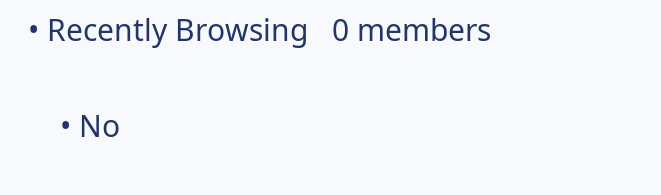• Recently Browsing   0 members

    • No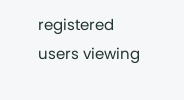registered users viewing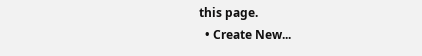this page.
  • Create New...